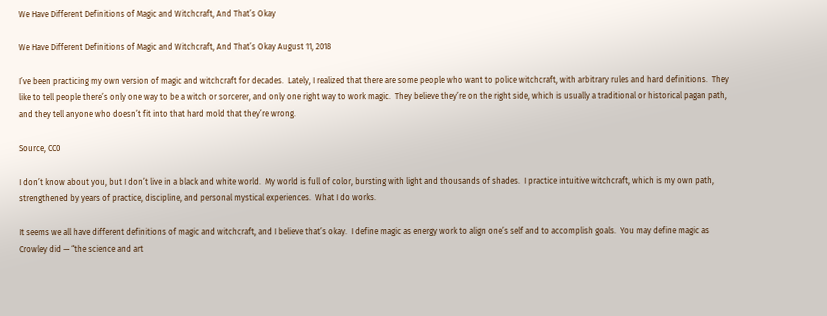We Have Different Definitions of Magic and Witchcraft, And That’s Okay

We Have Different Definitions of Magic and Witchcraft, And That’s Okay August 11, 2018

I’ve been practicing my own version of magic and witchcraft for decades.  Lately, I realized that there are some people who want to police witchcraft, with arbitrary rules and hard definitions.  They like to tell people there’s only one way to be a witch or sorcerer, and only one right way to work magic.  They believe they’re on the right side, which is usually a traditional or historical pagan path, and they tell anyone who doesn’t fit into that hard mold that they’re wrong.

Source, CC0

I don’t know about you, but I don’t live in a black and white world.  My world is full of color, bursting with light and thousands of shades.  I practice intuitive witchcraft, which is my own path, strengthened by years of practice, discipline, and personal mystical experiences.  What I do works.

It seems we all have different definitions of magic and witchcraft, and I believe that’s okay.  I define magic as energy work to align one’s self and to accomplish goals.  You may define magic as Crowley did — “the science and art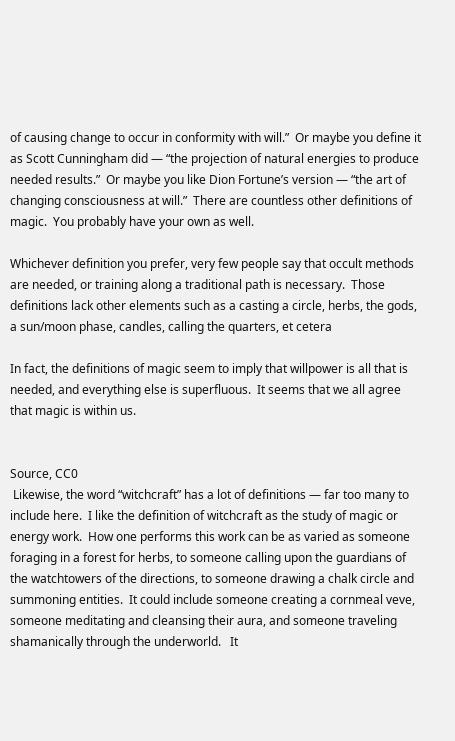of causing change to occur in conformity with will.”  Or maybe you define it as Scott Cunningham did — “the projection of natural energies to produce needed results.”  Or maybe you like Dion Fortune’s version — “the art of changing consciousness at will.”  There are countless other definitions of magic.  You probably have your own as well.

Whichever definition you prefer, very few people say that occult methods are needed, or training along a traditional path is necessary.  Those definitions lack other elements such as a casting a circle, herbs, the gods, a sun/moon phase, candles, calling the quarters, et cetera

In fact, the definitions of magic seem to imply that willpower is all that is needed, and everything else is superfluous.  It seems that we all agree that magic is within us.


Source, CC0
 Likewise, the word “witchcraft” has a lot of definitions — far too many to include here.  I like the definition of witchcraft as the study of magic or energy work.  How one performs this work can be as varied as someone foraging in a forest for herbs, to someone calling upon the guardians of the watchtowers of the directions, to someone drawing a chalk circle and summoning entities.  It could include someone creating a cornmeal veve, someone meditating and cleansing their aura, and someone traveling shamanically through the underworld.   It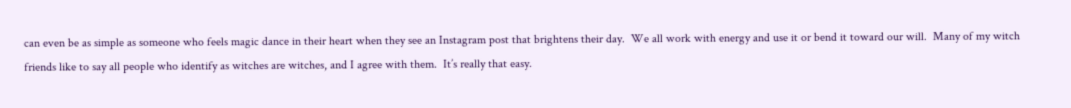can even be as simple as someone who feels magic dance in their heart when they see an Instagram post that brightens their day.  We all work with energy and use it or bend it toward our will.  Many of my witch friends like to say all people who identify as witches are witches, and I agree with them.  It’s really that easy.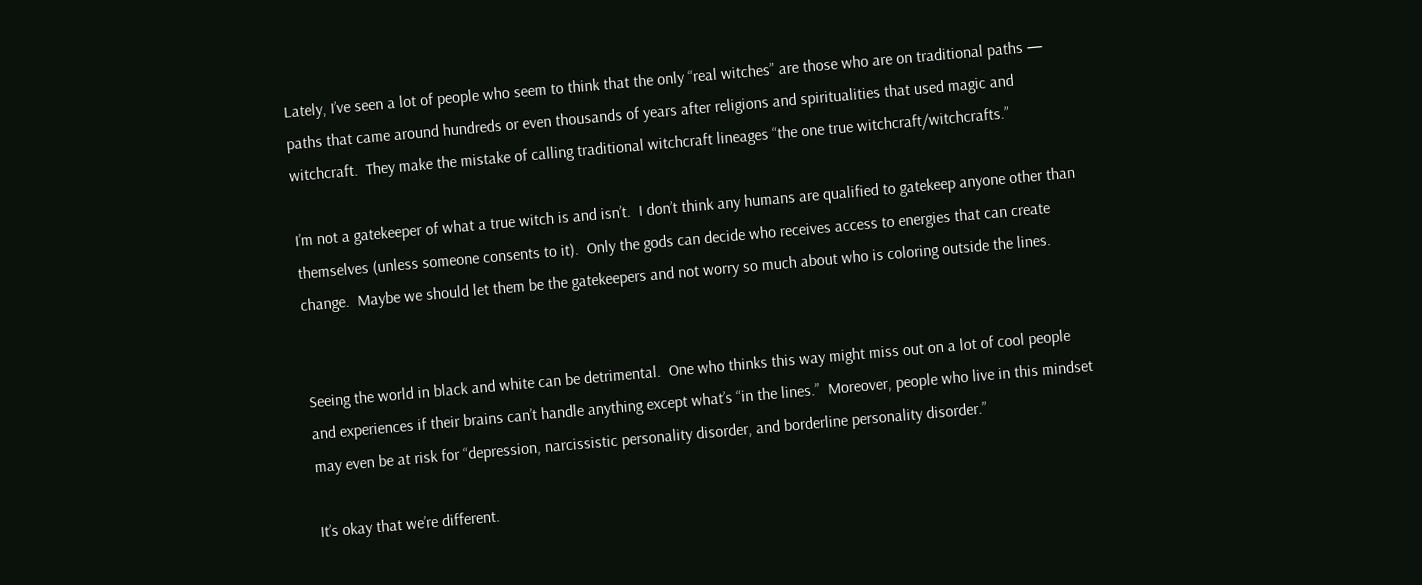Lately, I’ve seen a lot of people who seem to think that the only “real witches” are those who are on traditional paths — paths that came around hundreds or even thousands of years after religions and spiritualities that used magic and witchcraft.  They make the mistake of calling traditional witchcraft lineages “the one true witchcraft/witchcrafts.”

I’m not a gatekeeper of what a true witch is and isn’t.  I don’t think any humans are qualified to gatekeep anyone other than themselves (unless someone consents to it).  Only the gods can decide who receives access to energies that can create change.  Maybe we should let them be the gatekeepers and not worry so much about who is coloring outside the lines.


Seeing the world in black and white can be detrimental.  One who thinks this way might miss out on a lot of cool people and experiences if their brains can’t handle anything except what’s “in the lines.”  Moreover, people who live in this mindset may even be at risk for “depression, narcissistic personality disorder, and borderline personality disorder.”

It’s okay that we’re different.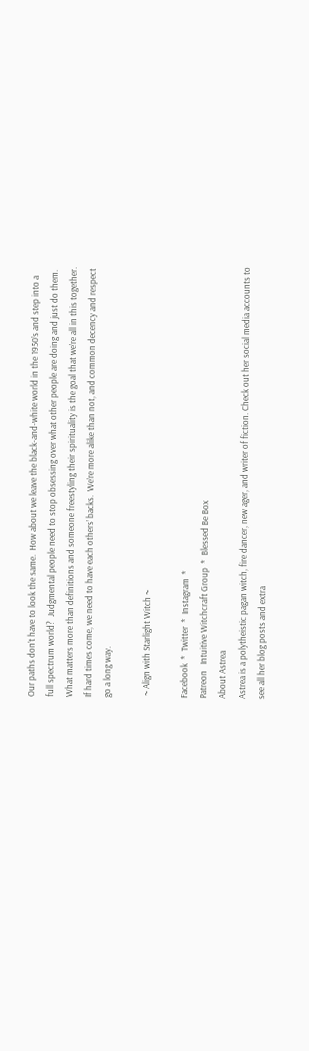Our paths don’t have to look the same.  How about we leave the black-and-white world in the 1950’s and step into a full spectrum world?  Judgmental people need to stop obsessing over what other people are doing and just do them.  What matters more than definitions and someone freestyling their spirituality is the goal that we’re all in this together.  If hard times come, we need to have each others’ backs.  We’re more alike than not, and common decency and respect go a long way.

 ~ Align with Starlight Witch ~

Facebook  *  Twitter  *  Instagram  *
Patreon   Intuitive Witchcraft Group  *  Blessed Be Box
About Astrea
Astrea is a polytheistic pagan witch, fire dancer, new ager, and writer of fiction. Check out her social media accounts to see all her blog posts and extra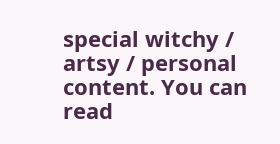special witchy / artsy / personal content. You can read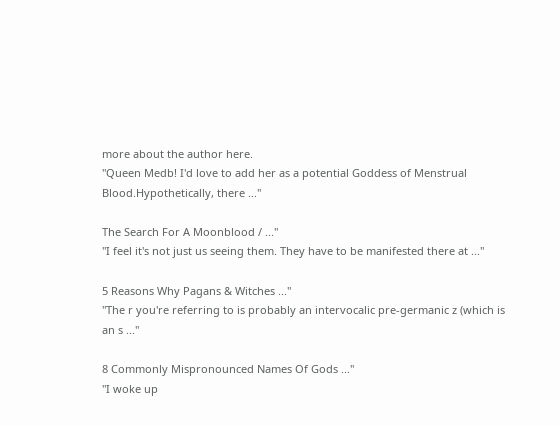more about the author here.
"Queen Medb! I'd love to add her as a potential Goddess of Menstrual Blood.Hypothetically, there ..."

The Search For A Moonblood / ..."
"I feel it's not just us seeing them. They have to be manifested there at ..."

5 Reasons Why Pagans & Witches ..."
"The r you're referring to is probably an intervocalic pre-germanic z (which is an s ..."

8 Commonly Mispronounced Names Of Gods ..."
"I woke up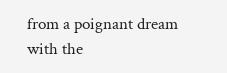from a poignant dream with the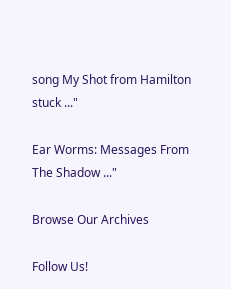song My Shot from Hamilton stuck ..."

Ear Worms: Messages From The Shadow ..."

Browse Our Archives

Follow Us!